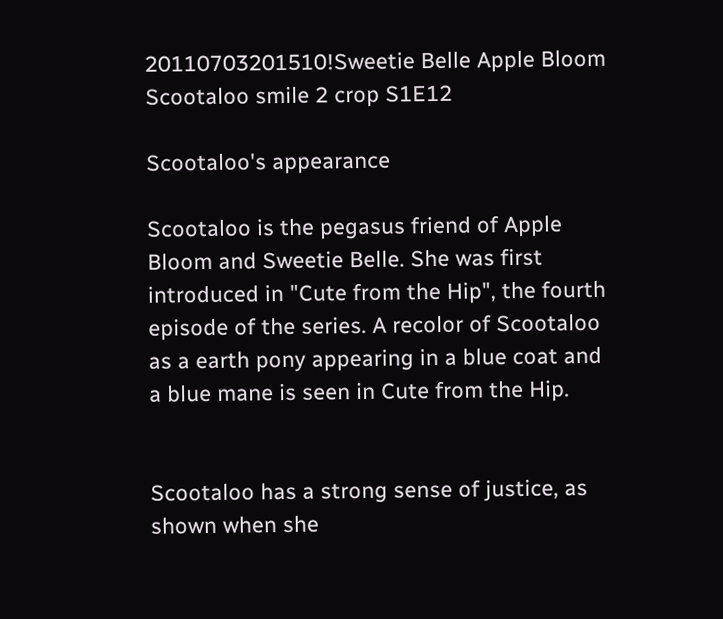20110703201510!Sweetie Belle Apple Bloom Scootaloo smile 2 crop S1E12

Scootaloo's appearance

Scootaloo is the pegasus friend of Apple Bloom and Sweetie Belle. She was first introduced in "Cute from the Hip", the fourth episode of the series. A recolor of Scootaloo as a earth pony appearing in a blue coat and a blue mane is seen in Cute from the Hip.


Scootaloo has a strong sense of justice, as shown when she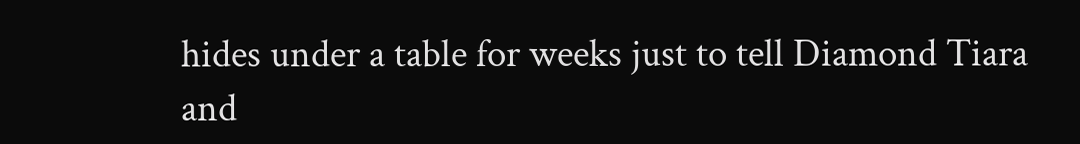hides under a table for weeks just to tell Diamond Tiara and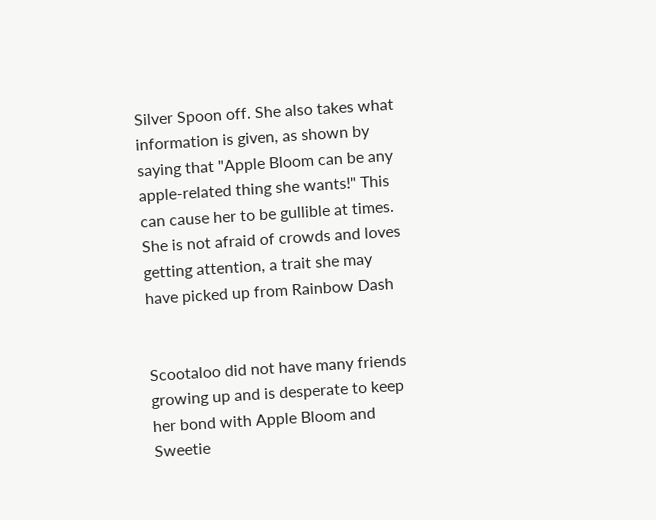Silver Spoon off. She also takes what information is given, as shown by saying that "Apple Bloom can be any apple-related thing she wants!" This can cause her to be gullible at times. She is not afraid of crowds and loves getting attention, a trait she may have picked up from Rainbow Dash


Scootaloo did not have many friends growing up and is desperate to keep her bond with Apple Bloom and Sweetie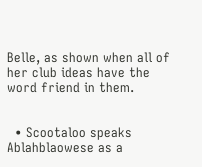Belle, as shown when all of her club ideas have the word friend in them.


  • Scootaloo speaks Ablahblaowese as a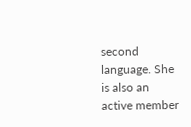second language. She is also an active member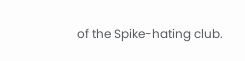of the Spike-hating club.